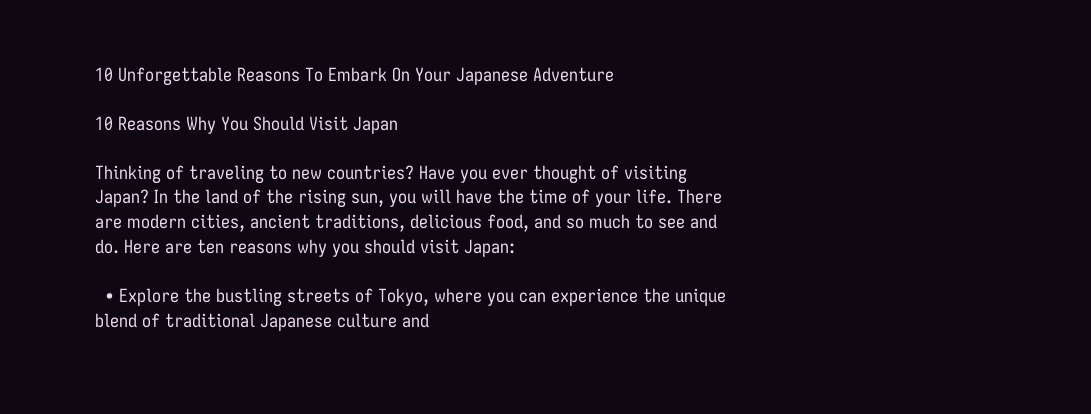10 Unforgettable Reasons To Embark On Your Japanese Adventure

10 Reasons Why You Should Visit Japan

Thinking of traveling to new countries? Have you ever thought of visiting Japan? In the land of the rising sun, you will have the time of your life. There are modern cities, ancient traditions, delicious food, and so much to see and do. Here are ten reasons why you should visit Japan:

  • Explore the bustling streets of Tokyo, where you can experience the unique blend of traditional Japanese culture and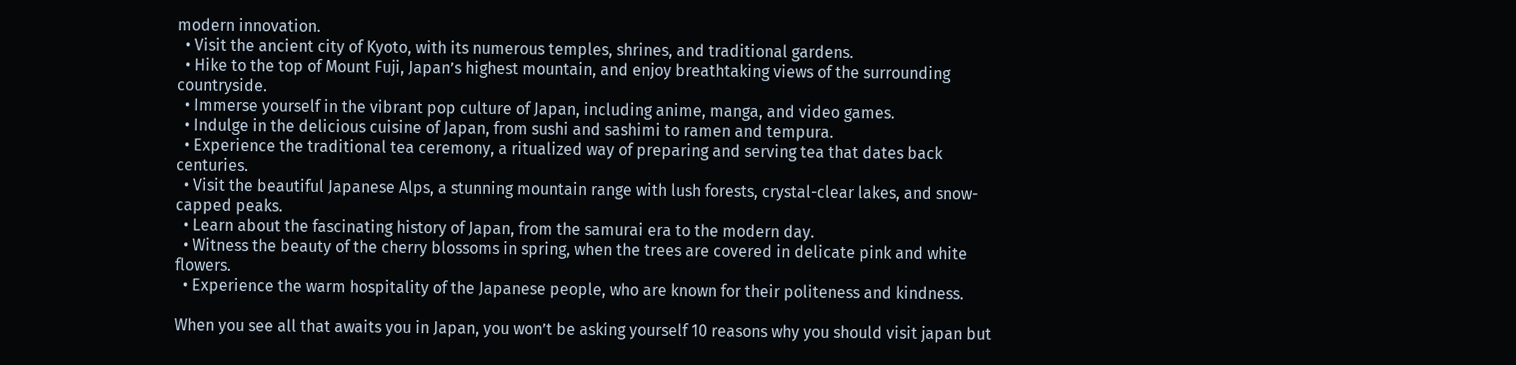modern innovation.
  • Visit the ancient city of Kyoto, with its numerous temples, shrines, and traditional gardens.
  • Hike to the top of Mount Fuji, Japan’s highest mountain, and enjoy breathtaking views of the surrounding countryside.
  • Immerse yourself in the vibrant pop culture of Japan, including anime, manga, and video games.
  • Indulge in the delicious cuisine of Japan, from sushi and sashimi to ramen and tempura.
  • Experience the traditional tea ceremony, a ritualized way of preparing and serving tea that dates back centuries.
  • Visit the beautiful Japanese Alps, a stunning mountain range with lush forests, crystal-clear lakes, and snow-capped peaks.
  • Learn about the fascinating history of Japan, from the samurai era to the modern day.
  • Witness the beauty of the cherry blossoms in spring, when the trees are covered in delicate pink and white flowers.
  • Experience the warm hospitality of the Japanese people, who are known for their politeness and kindness.

When you see all that awaits you in Japan, you won’t be asking yourself 10 reasons why you should visit japan but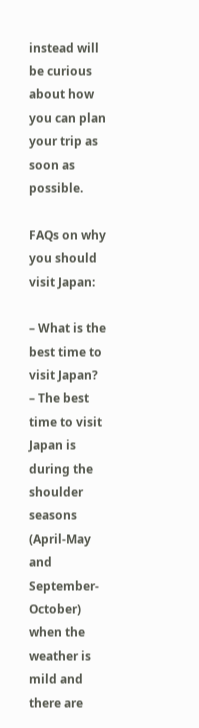instead will be curious about how you can plan your trip as soon as possible.

FAQs on why you should visit Japan:

– What is the best time to visit Japan?
– The best time to visit Japan is during the shoulder seasons (April-May and September-October) when the weather is mild and there are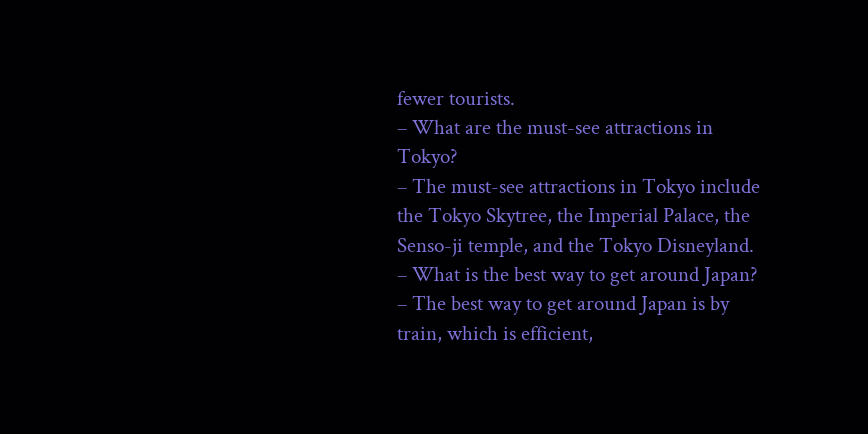fewer tourists.
– What are the must-see attractions in Tokyo?
– The must-see attractions in Tokyo include the Tokyo Skytree, the Imperial Palace, the Senso-ji temple, and the Tokyo Disneyland.
– What is the best way to get around Japan?
– The best way to get around Japan is by train, which is efficient,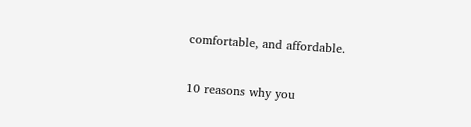comfortable, and affordable.

10 reasons why you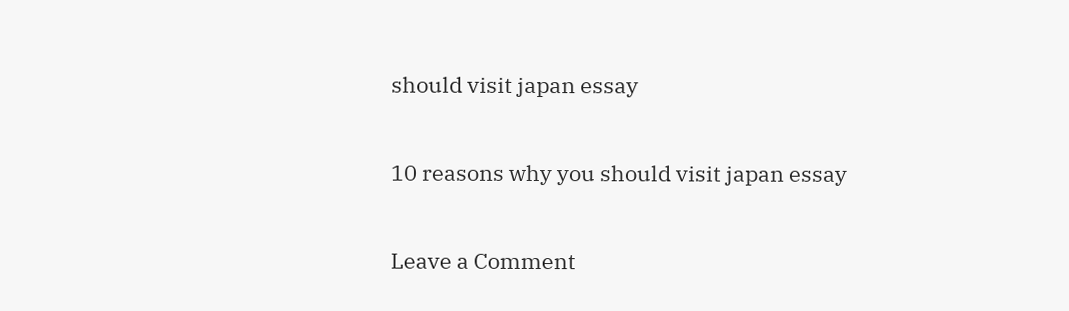should visit japan essay

10 reasons why you should visit japan essay

Leave a Comment